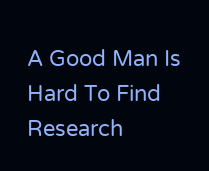A Good Man Is Hard To Find Research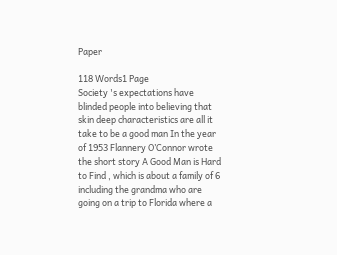Paper

118 Words1 Page
Society 's expectations have blinded people into believing that skin deep characteristics are all it take to be a good man In the year of 1953 Flannery O’Connor wrote the short story A Good Man is Hard to Find , which is about a family of 6 including the grandma who are going on a trip to Florida where a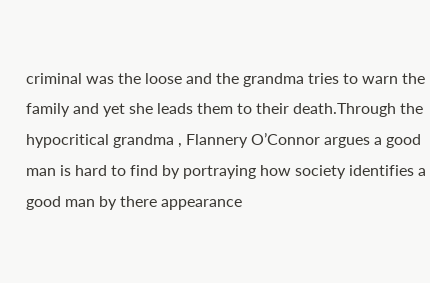criminal was the loose and the grandma tries to warn the family and yet she leads them to their death.Through the hypocritical grandma , Flannery O’Connor argues a good man is hard to find by portraying how society identifies a good man by there appearance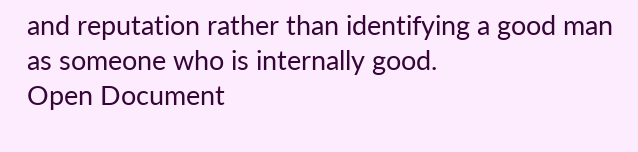and reputation rather than identifying a good man as someone who is internally good.
Open Document